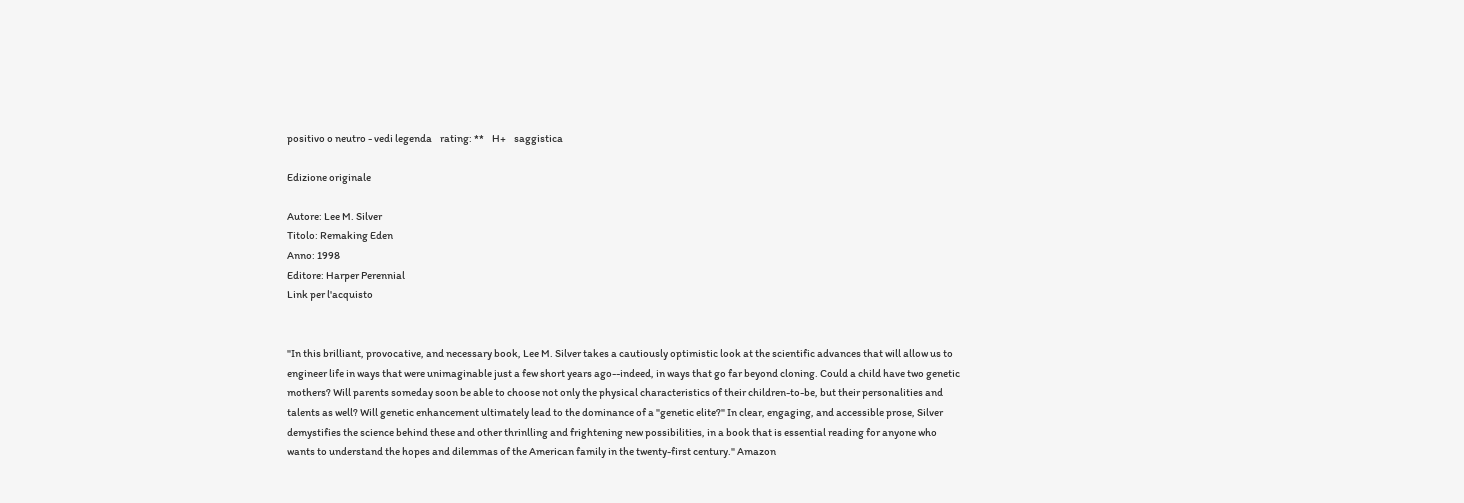positivo o neutro - vedi legenda    rating: **    H+    saggistica

Edizione originale

Autore: Lee M. Silver
Titolo: Remaking Eden
Anno: 1998
Editore: Harper Perennial
Link per l'acquisto


"In this brilliant, provocative, and necessary book, Lee M. Silver takes a cautiously optimistic look at the scientific advances that will allow us to engineer life in ways that were unimaginable just a few short years ago--indeed, in ways that go far beyond cloning. Could a child have two genetic mothers? Will parents someday soon be able to choose not only the physical characteristics of their children-to-be, but their personalities and talents as well? Will genetic enhancement ultimately lead to the dominance of a "genetic elite?" In clear, engaging, and accessible prose, Silver demystifies the science behind these and other thrinlling and frightening new possibilities, in a book that is essential reading for anyone who wants to understand the hopes and dilemmas of the American family in the twenty-first century." Amazon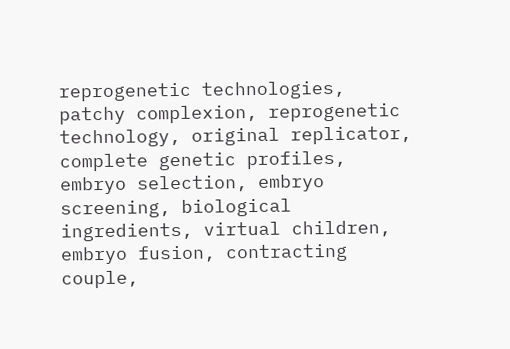reprogenetic technologies, patchy complexion, reprogenetic technology, original replicator, complete genetic profiles, embryo selection, embryo screening, biological ingredients, virtual children, embryo fusion, contracting couple,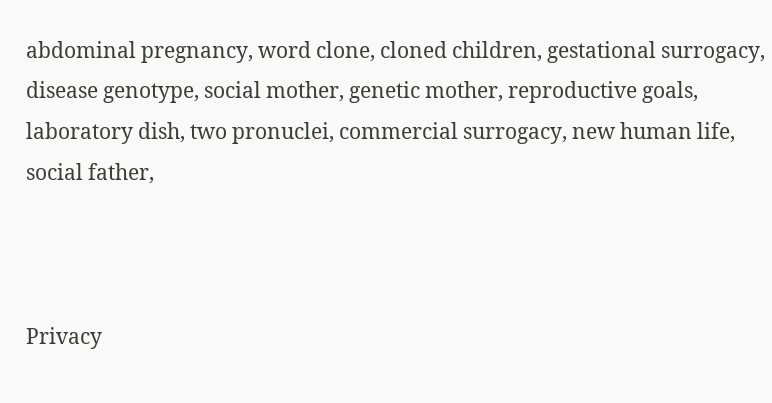abdominal pregnancy, word clone, cloned children, gestational surrogacy, disease genotype, social mother, genetic mother, reproductive goals, laboratory dish, two pronuclei, commercial surrogacy, new human life, social father,



Privacy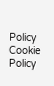Policy Cookie Policy